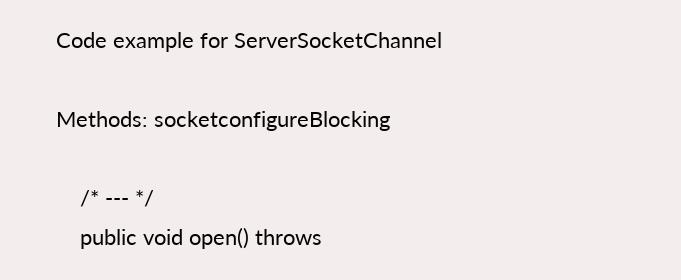Code example for ServerSocketChannel

Methods: socketconfigureBlocking

    /* --- */
    public void open() throws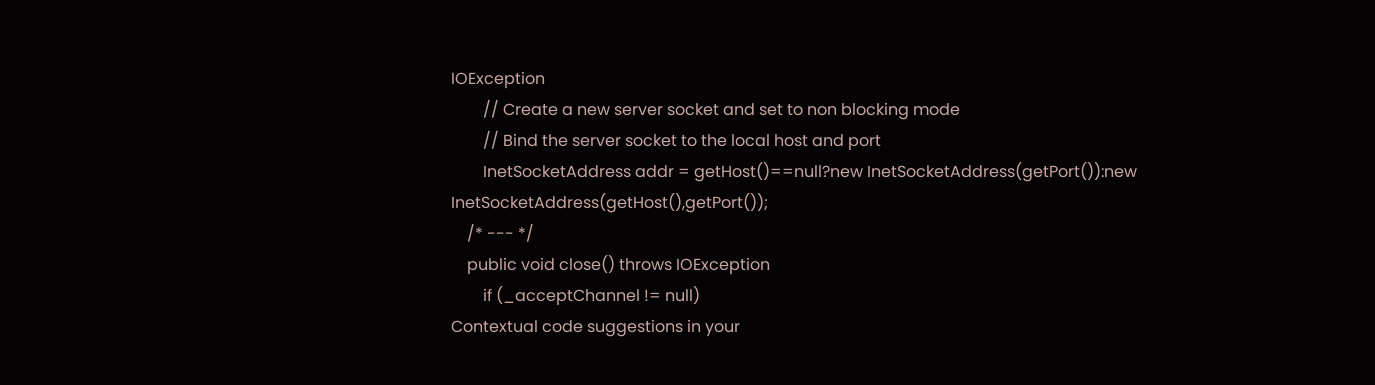IOException
        // Create a new server socket and set to non blocking mode
        // Bind the server socket to the local host and port
        InetSocketAddress addr = getHost()==null?new InetSocketAddress(getPort()):new InetSocketAddress(getHost(),getPort());
    /* --- */
    public void close() throws IOException
        if (_acceptChannel != null)
Contextual code suggestions in your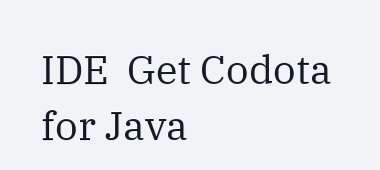IDE  Get Codota for Java